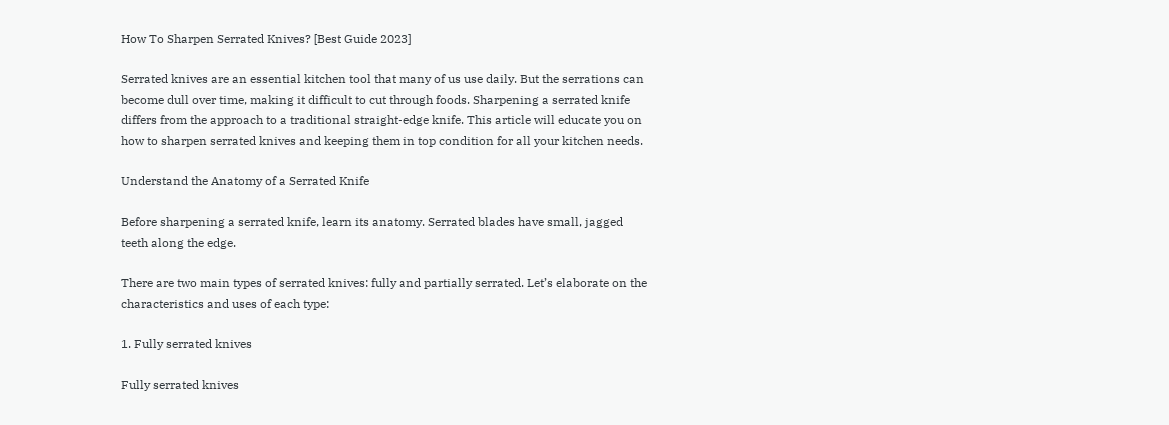How To Sharpen Serrated Knives? [Best Guide 2023]

Serrated knives are an essential kitchen tool that many of us use daily. But the serrations can become dull over time, making it difficult to cut through foods. Sharpening a serrated knife differs from the approach to a traditional straight-edge knife. This article will educate you on how to sharpen serrated knives and keeping them in top condition for all your kitchen needs.

Understand the Anatomy of a Serrated Knife

Before sharpening a serrated knife, learn its anatomy. Serrated blades have small, jagged teeth along the edge.

There are two main types of serrated knives: fully and partially serrated. Let’s elaborate on the characteristics and uses of each type:

1. Fully serrated knives

Fully serrated knives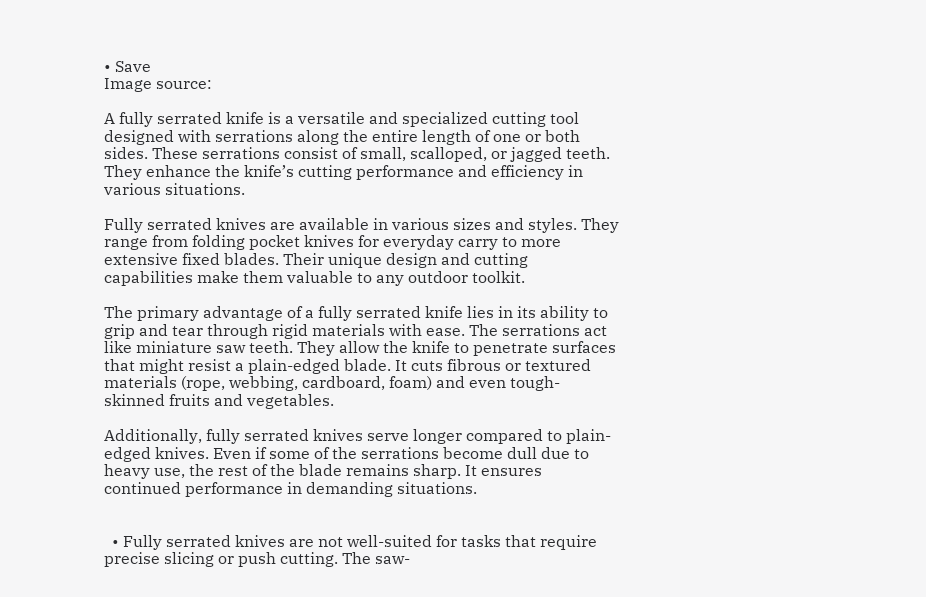• Save
Image source:

A fully serrated knife is a versatile and specialized cutting tool designed with serrations along the entire length of one or both sides. These serrations consist of small, scalloped, or jagged teeth. They enhance the knife’s cutting performance and efficiency in various situations.

Fully serrated knives are available in various sizes and styles. They range from folding pocket knives for everyday carry to more extensive fixed blades. Their unique design and cutting capabilities make them valuable to any outdoor toolkit.

The primary advantage of a fully serrated knife lies in its ability to grip and tear through rigid materials with ease. The serrations act like miniature saw teeth. They allow the knife to penetrate surfaces that might resist a plain-edged blade. It cuts fibrous or textured materials (rope, webbing, cardboard, foam) and even tough-skinned fruits and vegetables.

Additionally, fully serrated knives serve longer compared to plain-edged knives. Even if some of the serrations become dull due to heavy use, the rest of the blade remains sharp. It ensures continued performance in demanding situations.


  • Fully serrated knives are not well-suited for tasks that require precise slicing or push cutting. The saw-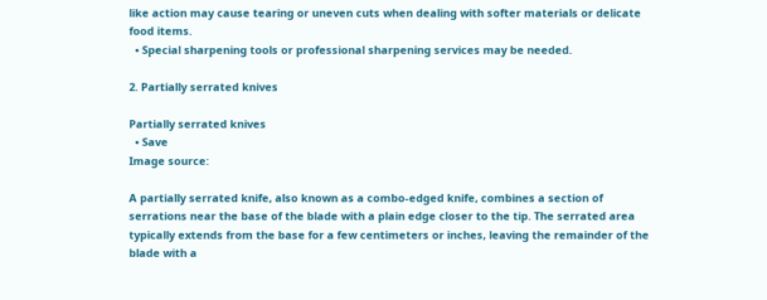like action may cause tearing or uneven cuts when dealing with softer materials or delicate food items.
  • Special sharpening tools or professional sharpening services may be needed.

2. Partially serrated knives

Partially serrated knives
  • Save
Image source:

A partially serrated knife, also known as a combo-edged knife, combines a section of serrations near the base of the blade with a plain edge closer to the tip. The serrated area typically extends from the base for a few centimeters or inches, leaving the remainder of the blade with a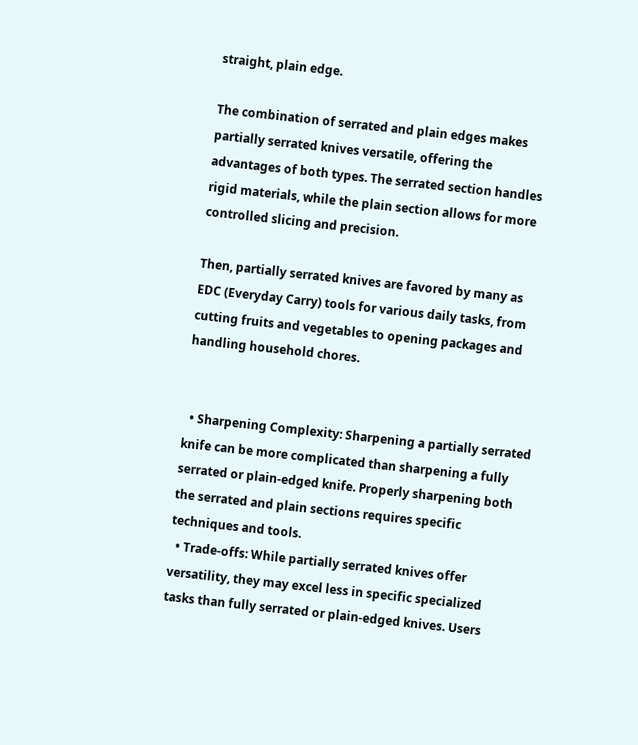straight, plain edge.

The combination of serrated and plain edges makes partially serrated knives versatile, offering the advantages of both types. The serrated section handles rigid materials, while the plain section allows for more controlled slicing and precision.

Then, partially serrated knives are favored by many as EDC (Everyday Carry) tools for various daily tasks, from cutting fruits and vegetables to opening packages and handling household chores.


  • Sharpening Complexity: Sharpening a partially serrated knife can be more complicated than sharpening a fully serrated or plain-edged knife. Properly sharpening both the serrated and plain sections requires specific techniques and tools.
  • Trade-offs: While partially serrated knives offer versatility, they may excel less in specific specialized tasks than fully serrated or plain-edged knives. Users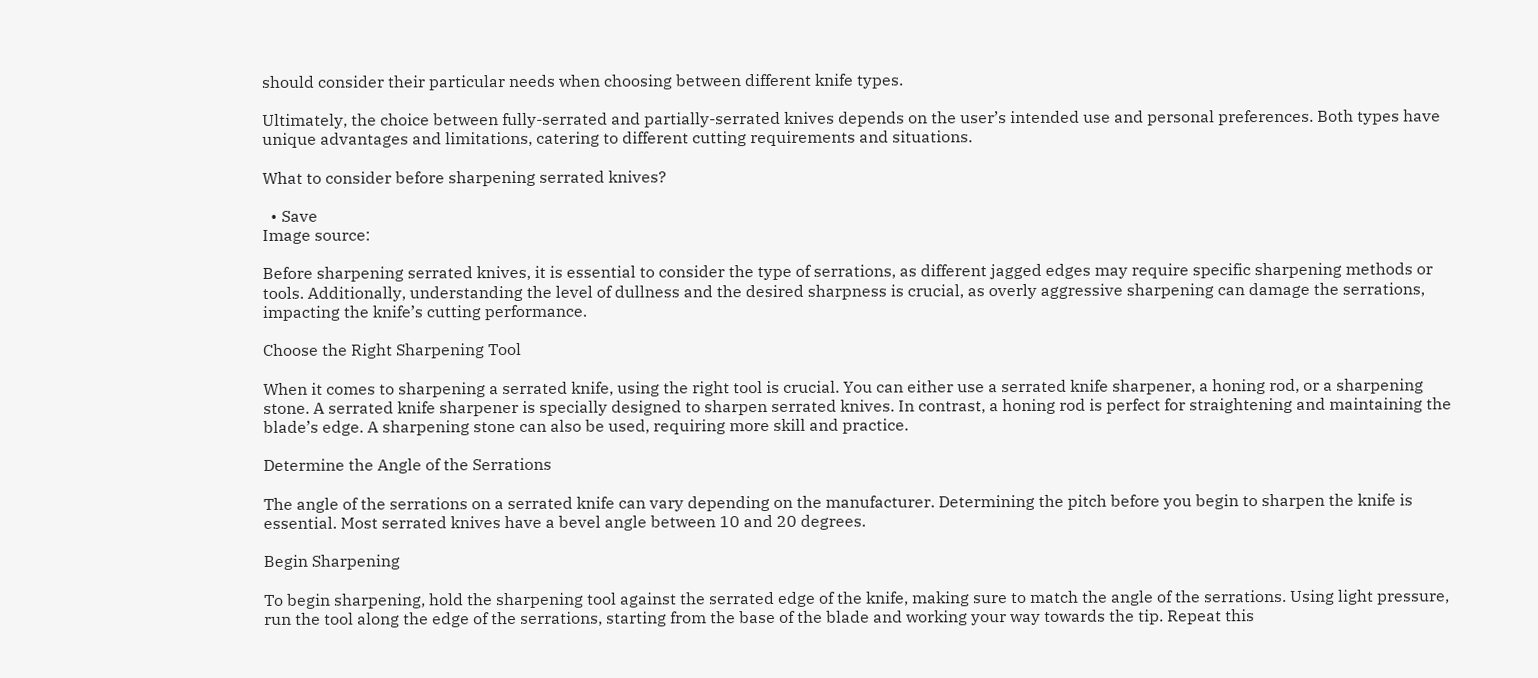should consider their particular needs when choosing between different knife types.

Ultimately, the choice between fully-serrated and partially-serrated knives depends on the user’s intended use and personal preferences. Both types have unique advantages and limitations, catering to different cutting requirements and situations.

What to consider before sharpening serrated knives?

  • Save
Image source:

Before sharpening serrated knives, it is essential to consider the type of serrations, as different jagged edges may require specific sharpening methods or tools. Additionally, understanding the level of dullness and the desired sharpness is crucial, as overly aggressive sharpening can damage the serrations, impacting the knife’s cutting performance.

Choose the Right Sharpening Tool

When it comes to sharpening a serrated knife, using the right tool is crucial. You can either use a serrated knife sharpener, a honing rod, or a sharpening stone. A serrated knife sharpener is specially designed to sharpen serrated knives. In contrast, a honing rod is perfect for straightening and maintaining the blade’s edge. A sharpening stone can also be used, requiring more skill and practice.

Determine the Angle of the Serrations

The angle of the serrations on a serrated knife can vary depending on the manufacturer. Determining the pitch before you begin to sharpen the knife is essential. Most serrated knives have a bevel angle between 10 and 20 degrees.

Begin Sharpening

To begin sharpening, hold the sharpening tool against the serrated edge of the knife, making sure to match the angle of the serrations. Using light pressure, run the tool along the edge of the serrations, starting from the base of the blade and working your way towards the tip. Repeat this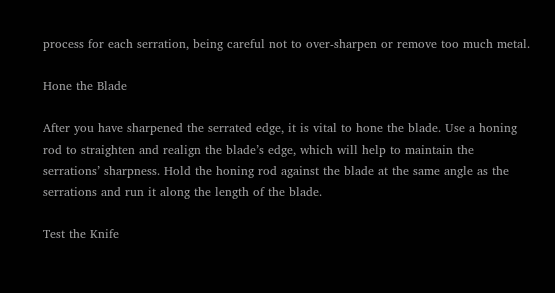process for each serration, being careful not to over-sharpen or remove too much metal.

Hone the Blade

After you have sharpened the serrated edge, it is vital to hone the blade. Use a honing rod to straighten and realign the blade’s edge, which will help to maintain the serrations’ sharpness. Hold the honing rod against the blade at the same angle as the serrations and run it along the length of the blade.

Test the Knife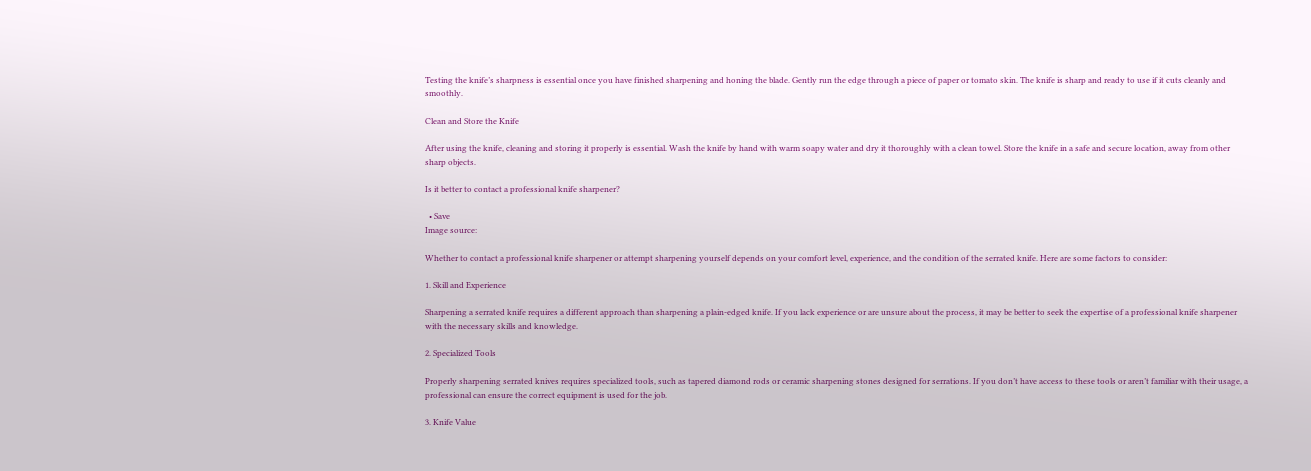Testing the knife’s sharpness is essential once you have finished sharpening and honing the blade. Gently run the edge through a piece of paper or tomato skin. The knife is sharp and ready to use if it cuts cleanly and smoothly.

Clean and Store the Knife

After using the knife, cleaning and storing it properly is essential. Wash the knife by hand with warm soapy water and dry it thoroughly with a clean towel. Store the knife in a safe and secure location, away from other sharp objects.

Is it better to contact a professional knife sharpener?

  • Save
Image source:

Whether to contact a professional knife sharpener or attempt sharpening yourself depends on your comfort level, experience, and the condition of the serrated knife. Here are some factors to consider:

1. Skill and Experience

Sharpening a serrated knife requires a different approach than sharpening a plain-edged knife. If you lack experience or are unsure about the process, it may be better to seek the expertise of a professional knife sharpener with the necessary skills and knowledge.

2. Specialized Tools

Properly sharpening serrated knives requires specialized tools, such as tapered diamond rods or ceramic sharpening stones designed for serrations. If you don’t have access to these tools or aren’t familiar with their usage, a professional can ensure the correct equipment is used for the job.

3. Knife Value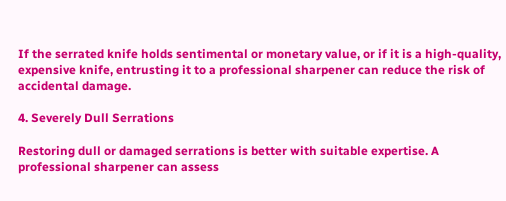If the serrated knife holds sentimental or monetary value, or if it is a high-quality, expensive knife, entrusting it to a professional sharpener can reduce the risk of accidental damage.

4. Severely Dull Serrations

Restoring dull or damaged serrations is better with suitable expertise. A professional sharpener can assess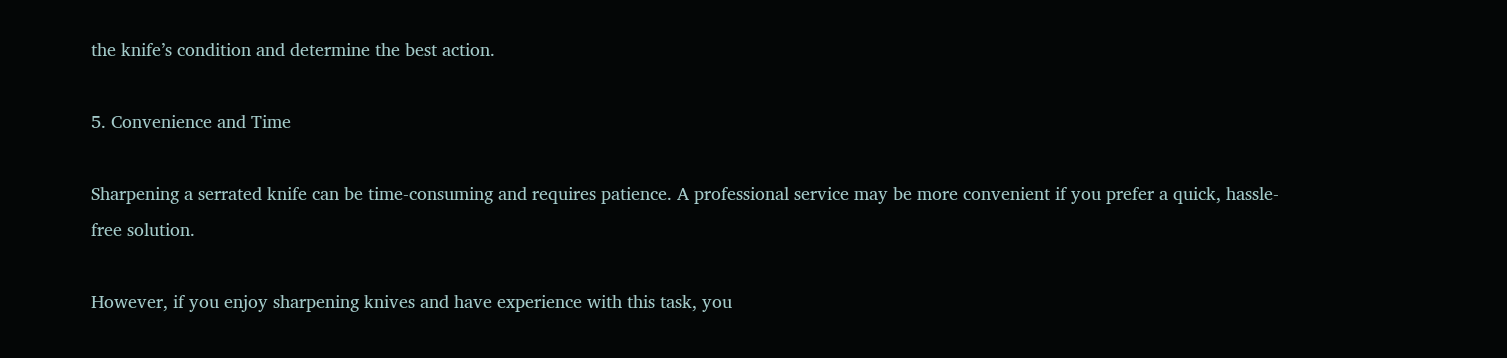the knife’s condition and determine the best action.

5. Convenience and Time

Sharpening a serrated knife can be time-consuming and requires patience. A professional service may be more convenient if you prefer a quick, hassle-free solution.

However, if you enjoy sharpening knives and have experience with this task, you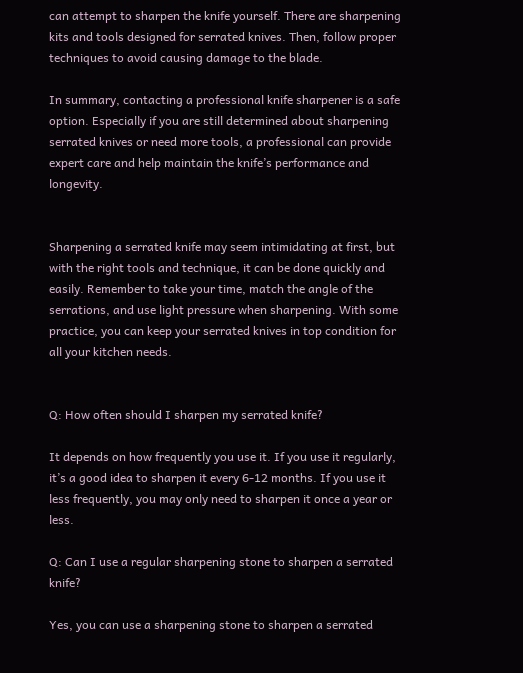can attempt to sharpen the knife yourself. There are sharpening kits and tools designed for serrated knives. Then, follow proper techniques to avoid causing damage to the blade.

In summary, contacting a professional knife sharpener is a safe option. Especially if you are still determined about sharpening serrated knives or need more tools, a professional can provide expert care and help maintain the knife’s performance and longevity.


Sharpening a serrated knife may seem intimidating at first, but with the right tools and technique, it can be done quickly and easily. Remember to take your time, match the angle of the serrations, and use light pressure when sharpening. With some practice, you can keep your serrated knives in top condition for all your kitchen needs.


Q: How often should I sharpen my serrated knife?

It depends on how frequently you use it. If you use it regularly, it’s a good idea to sharpen it every 6-12 months. If you use it less frequently, you may only need to sharpen it once a year or less.

Q: Can I use a regular sharpening stone to sharpen a serrated knife?

Yes, you can use a sharpening stone to sharpen a serrated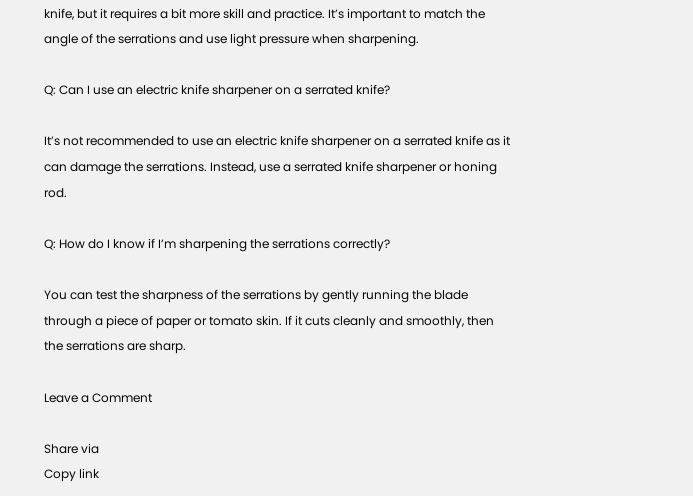knife, but it requires a bit more skill and practice. It’s important to match the angle of the serrations and use light pressure when sharpening.

Q: Can I use an electric knife sharpener on a serrated knife?

It’s not recommended to use an electric knife sharpener on a serrated knife as it can damage the serrations. Instead, use a serrated knife sharpener or honing rod.

Q: How do I know if I’m sharpening the serrations correctly?

You can test the sharpness of the serrations by gently running the blade through a piece of paper or tomato skin. If it cuts cleanly and smoothly, then the serrations are sharp.

Leave a Comment

Share via
Copy link